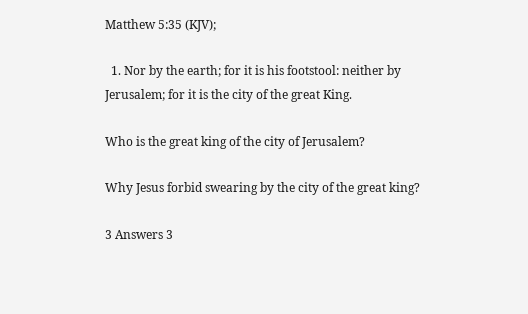Matthew 5:35 (KJV);

  1. Nor by the earth; for it is his footstool: neither by Jerusalem; for it is the city of the great King.

Who is the great king of the city of Jerusalem?

Why Jesus forbid swearing by the city of the great king?

3 Answers 3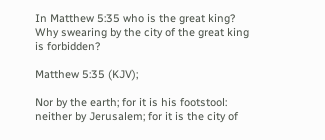In Matthew 5:35 who is the great king? Why swearing by the city of the great king is forbidden?

Matthew 5:35 (KJV);

Nor by the earth; for it is his footstool: neither by Jerusalem; for it is the city of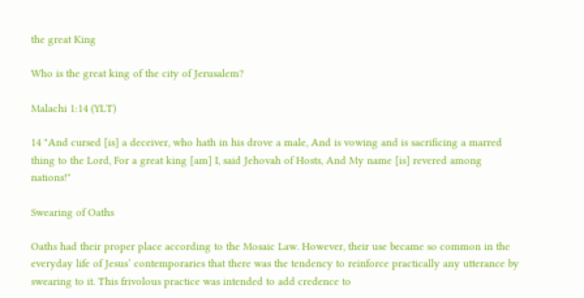the great King

Who is the great king of the city of Jerusalem?

Malachi 1:14 (YLT)

14 "And cursed [is] a deceiver, who hath in his drove a male, And is vowing and is sacrificing a marred thing to the Lord, For a great king [am] I, said Jehovah of Hosts, And My name [is] revered among nations!"

Swearing of Oaths

Oaths had their proper place according to the Mosaic Law. However, their use became so common in the everyday life of Jesus’ contemporaries that there was the tendency to reinforce practically any utterance by swearing to it. This frivolous practice was intended to add credence to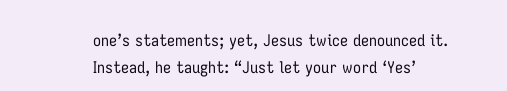one’s statements; yet, Jesus twice denounced it. Instead, he taught: “Just let your word ‘Yes’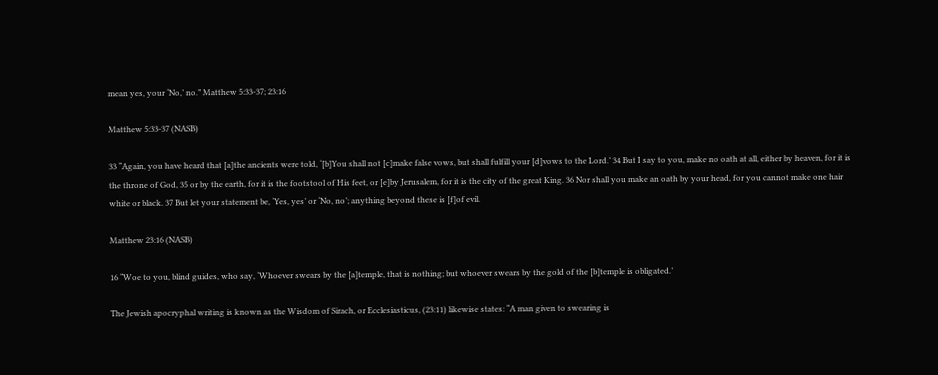mean yes, your ‘No,’ no.” Matthew 5:33-37; 23:16

Matthew 5:33-37 (NASB)

33 “Again, you have heard that [a]the ancients were told, ‘[b]You shall not [c]make false vows, but shall fulfill your [d]vows to the Lord.’ 34 But I say to you, make no oath at all, either by heaven, for it is the throne of God, 35 or by the earth, for it is the footstool of His feet, or [e]by Jerusalem, for it is the city of the great King. 36 Nor shall you make an oath by your head, for you cannot make one hair white or black. 37 But let your statement be, ‘Yes, yes’ or ‘No, no’; anything beyond these is [f]of evil.

Matthew 23:16 (NASB)

16 “Woe to you, blind guides, who say, ‘Whoever swears by the [a]temple, that is nothing; but whoever swears by the gold of the [b]temple is obligated.’

The Jewish apocryphal writing is known as the Wisdom of Sirach, or Ecclesiasticus, (23:11) likewise states: “A man given to swearing is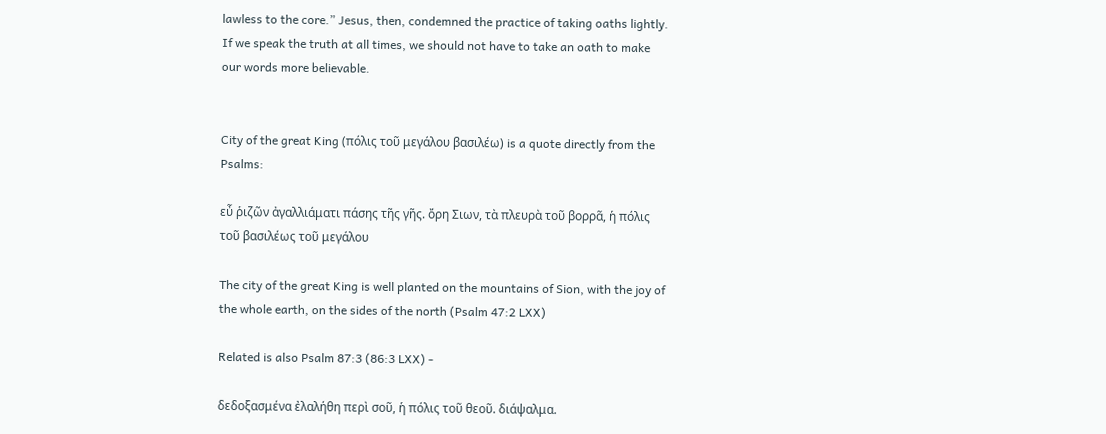lawless to the core.” Jesus, then, condemned the practice of taking oaths lightly. If we speak the truth at all times, we should not have to take an oath to make our words more believable.


City of the great King (πόλις τοῦ μεγάλου βασιλέω) is a quote directly from the Psalms:

εὖ ῥιζῶν ἀγαλλιάματι πάσης τῆς γῆς. ὄρη Σιων, τὰ πλευρὰ τοῦ βορρᾶ, ἡ πόλις τοῦ βασιλέως τοῦ μεγάλου

The city of the great King is well planted on the mountains of Sion, with the joy of the whole earth, on the sides of the north (Psalm 47:2 LXX)

Related is also Psalm 87:3 (86:3 LXX) -

δεδοξασμένα ἐλαλήθη περὶ σοῦ, ἡ πόλις τοῦ θεοῦ. διάψαλμα.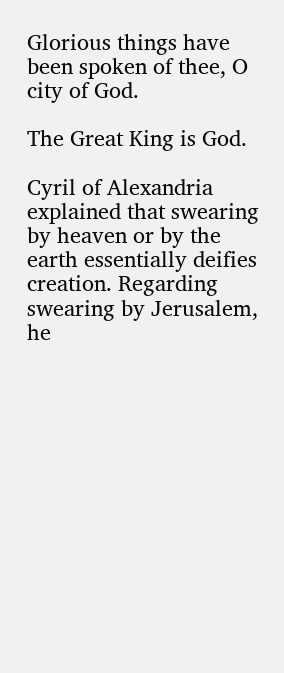Glorious things have been spoken of thee, O city of God.

The Great King is God.

Cyril of Alexandria explained that swearing by heaven or by the earth essentially deifies creation. Regarding swearing by Jerusalem, he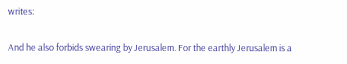writes:

And he also forbids swearing by Jerusalem. For the earthly Jerusalem is a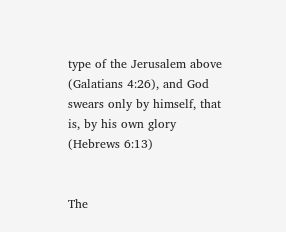type of the Jerusalem above (Galatians 4:26), and God swears only by himself, that is, by his own glory (Hebrews 6:13)


The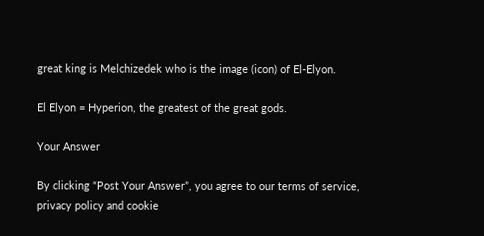great king is Melchizedek who is the image (icon) of El-Elyon.

El Elyon = Hyperion, the greatest of the great gods.

Your Answer

By clicking “Post Your Answer”, you agree to our terms of service, privacy policy and cookie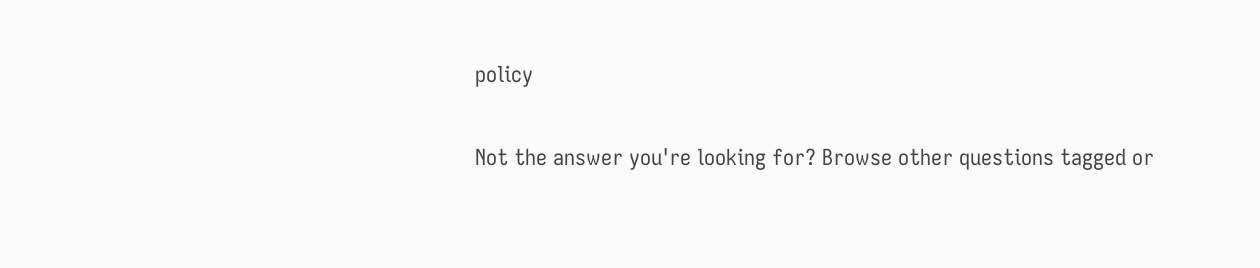policy

Not the answer you're looking for? Browse other questions tagged or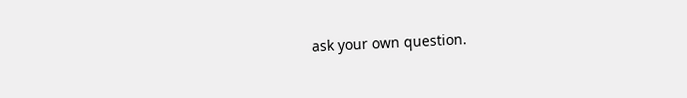ask your own question.